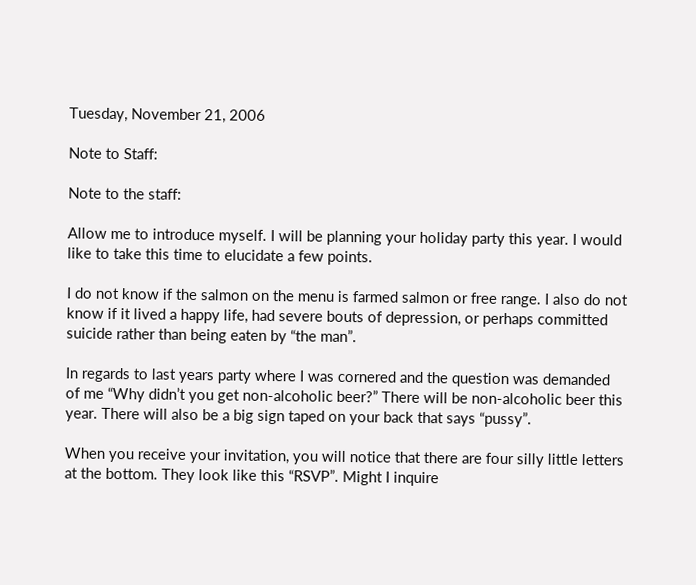Tuesday, November 21, 2006

Note to Staff:

Note to the staff:

Allow me to introduce myself. I will be planning your holiday party this year. I would like to take this time to elucidate a few points.

I do not know if the salmon on the menu is farmed salmon or free range. I also do not know if it lived a happy life, had severe bouts of depression, or perhaps committed suicide rather than being eaten by “the man”.

In regards to last years party where I was cornered and the question was demanded of me “Why didn’t you get non-alcoholic beer?” There will be non-alcoholic beer this year. There will also be a big sign taped on your back that says “pussy”.

When you receive your invitation, you will notice that there are four silly little letters at the bottom. They look like this “RSVP”. Might I inquire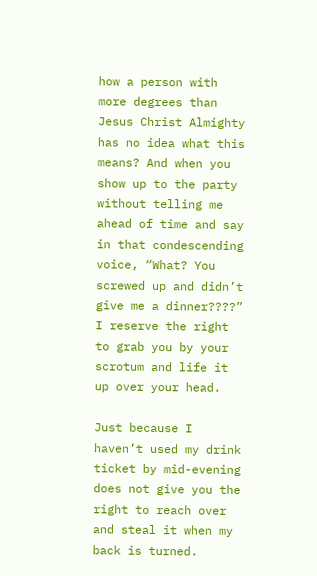how a person with more degrees than Jesus Christ Almighty has no idea what this means? And when you show up to the party without telling me ahead of time and say in that condescending voice, “What? You screwed up and didn’t give me a dinner????” I reserve the right to grab you by your scrotum and life it up over your head.

Just because I haven’t used my drink ticket by mid-evening does not give you the right to reach over and steal it when my back is turned.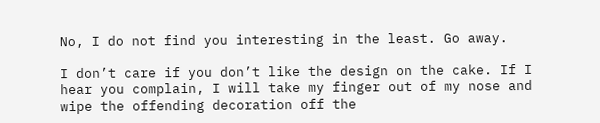No, I do not find you interesting in the least. Go away.

I don’t care if you don’t like the design on the cake. If I hear you complain, I will take my finger out of my nose and wipe the offending decoration off the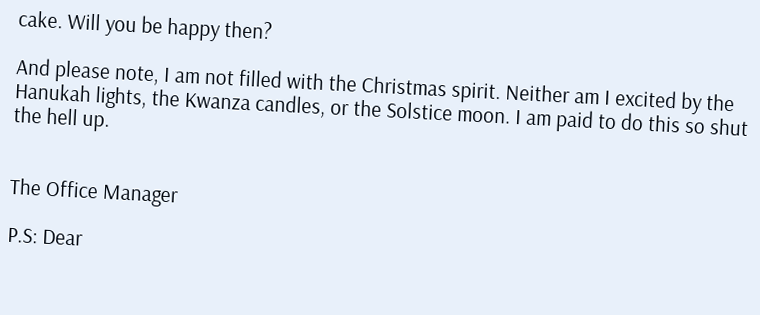cake. Will you be happy then?

And please note, I am not filled with the Christmas spirit. Neither am I excited by the Hanukah lights, the Kwanza candles, or the Solstice moon. I am paid to do this so shut the hell up.


The Office Manager

P.S: Dear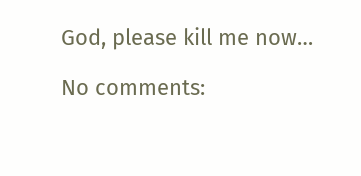God, please kill me now…

No comments: